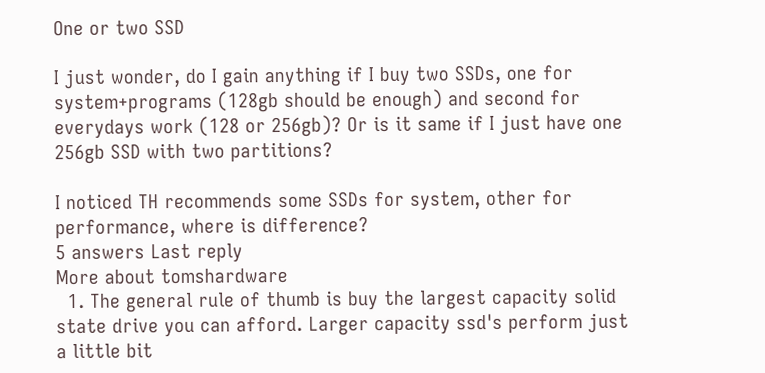One or two SSD

I just wonder, do I gain anything if I buy two SSDs, one for system+programs (128gb should be enough) and second for everydays work (128 or 256gb)? Or is it same if I just have one 256gb SSD with two partitions?

I noticed TH recommends some SSDs for system, other for performance, where is difference?
5 answers Last reply
More about tomshardware
  1. The general rule of thumb is buy the largest capacity solid state drive you can afford. Larger capacity ssd's perform just a little bit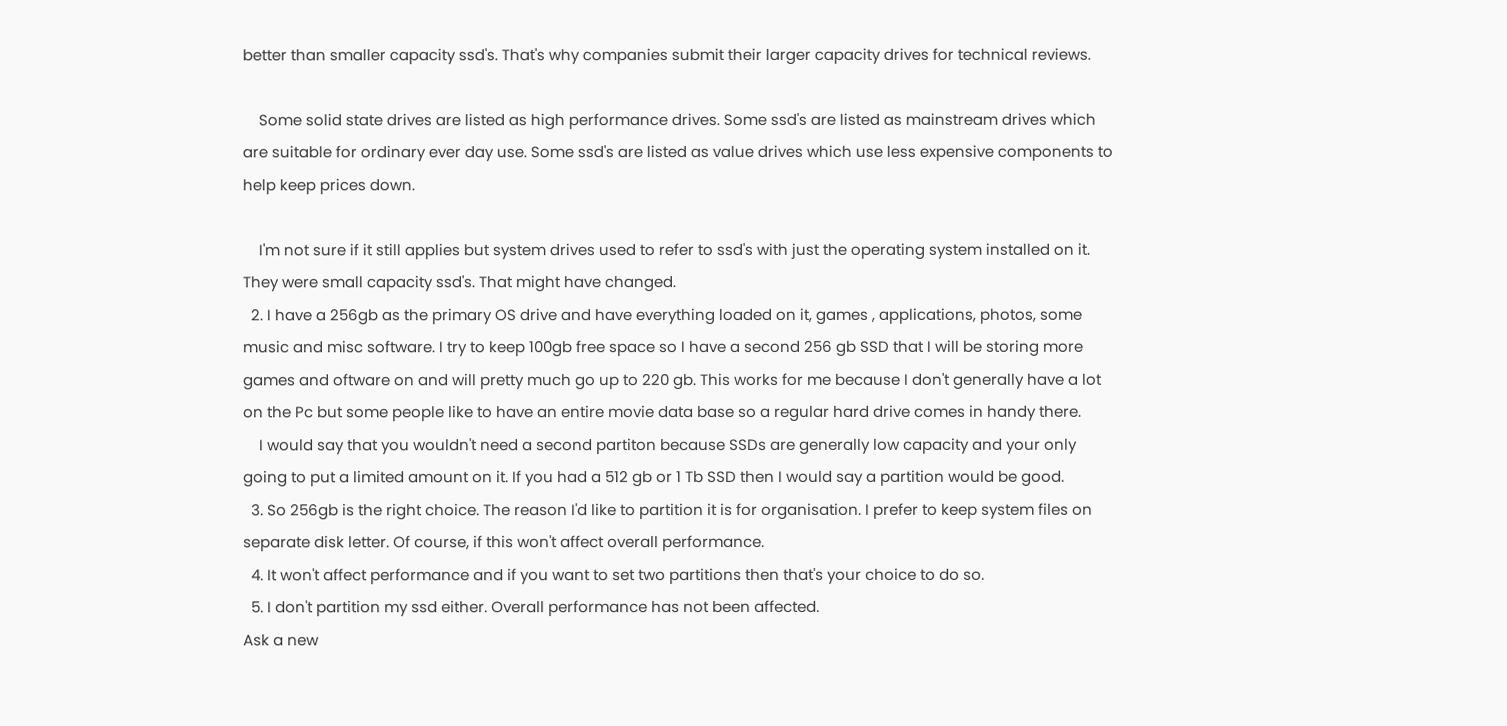better than smaller capacity ssd's. That's why companies submit their larger capacity drives for technical reviews.

    Some solid state drives are listed as high performance drives. Some ssd's are listed as mainstream drives which are suitable for ordinary ever day use. Some ssd's are listed as value drives which use less expensive components to help keep prices down.

    I'm not sure if it still applies but system drives used to refer to ssd's with just the operating system installed on it. They were small capacity ssd's. That might have changed.
  2. I have a 256gb as the primary OS drive and have everything loaded on it, games , applications, photos, some music and misc software. I try to keep 100gb free space so I have a second 256 gb SSD that I will be storing more games and oftware on and will pretty much go up to 220 gb. This works for me because I don't generally have a lot on the Pc but some people like to have an entire movie data base so a regular hard drive comes in handy there.
    I would say that you wouldn't need a second partiton because SSDs are generally low capacity and your only going to put a limited amount on it. If you had a 512 gb or 1 Tb SSD then I would say a partition would be good.
  3. So 256gb is the right choice. The reason I'd like to partition it is for organisation. I prefer to keep system files on separate disk letter. Of course, if this won't affect overall performance.
  4. It won't affect performance and if you want to set two partitions then that's your choice to do so.
  5. I don't partition my ssd either. Overall performance has not been affected.
Ask a new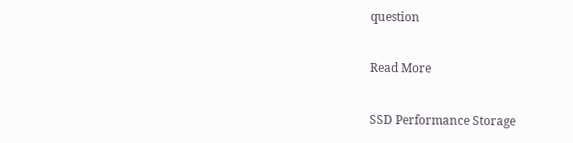question

Read More

SSD Performance Storage